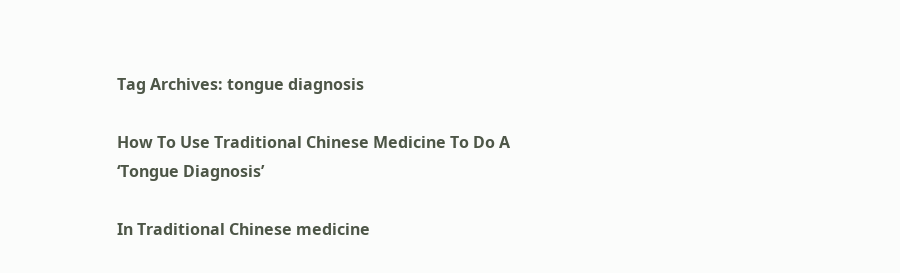Tag Archives: tongue diagnosis

How To Use Traditional Chinese Medicine To Do A ‘Tongue Diagnosis’

In Traditional Chinese medicine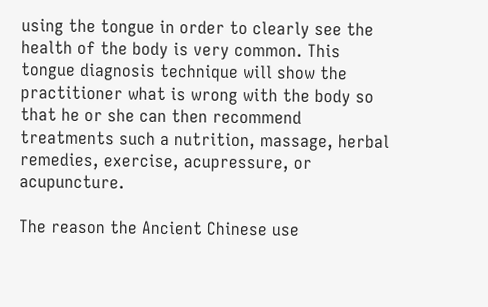using the tongue in order to clearly see the health of the body is very common. This tongue diagnosis technique will show the practitioner what is wrong with the body so that he or she can then recommend treatments such a nutrition, massage, herbal remedies, exercise, acupressure, or acupuncture.

The reason the Ancient Chinese use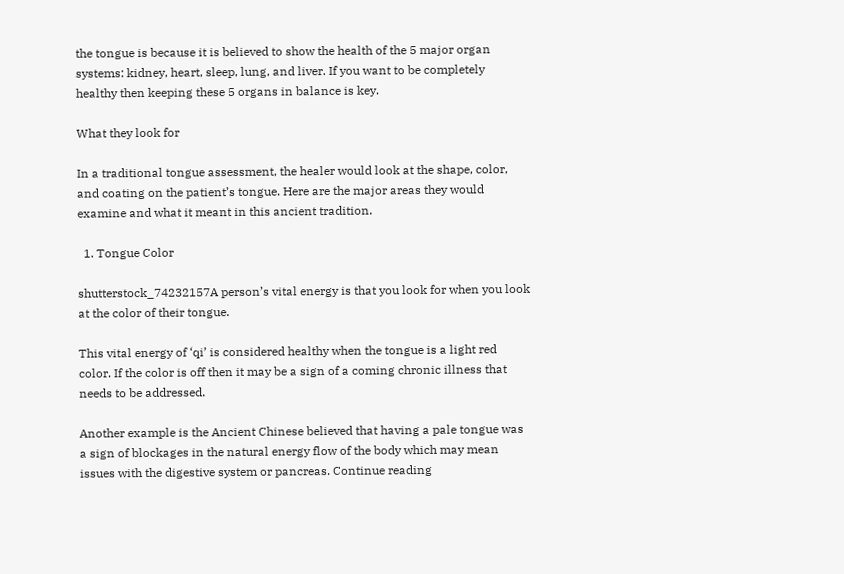the tongue is because it is believed to show the health of the 5 major organ systems: kidney, heart, sleep, lung, and liver. If you want to be completely healthy then keeping these 5 organs in balance is key.

What they look for

In a traditional tongue assessment, the healer would look at the shape, color, and coating on the patient’s tongue. Here are the major areas they would examine and what it meant in this ancient tradition.

  1. Tongue Color

shutterstock_74232157A person’s vital energy is that you look for when you look at the color of their tongue.

This vital energy of ‘qi’ is considered healthy when the tongue is a light red color. If the color is off then it may be a sign of a coming chronic illness that needs to be addressed.

Another example is the Ancient Chinese believed that having a pale tongue was a sign of blockages in the natural energy flow of the body which may mean issues with the digestive system or pancreas. Continue reading